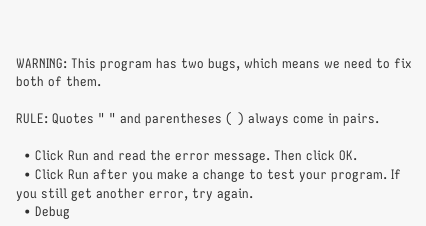WARNING: This program has two bugs, which means we need to fix both of them.

RULE: Quotes " " and parentheses ( ) always come in pairs.

  • Click Run and read the error message. Then click OK.
  • Click Run after you make a change to test your program. If you still get another error, try again.
  • Debug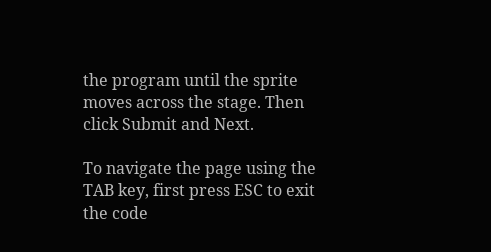the program until the sprite moves across the stage. Then click Submit and Next.

To navigate the page using the TAB key, first press ESC to exit the code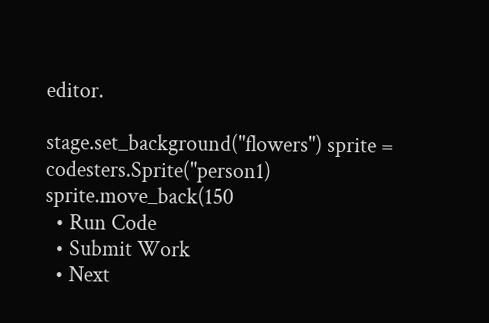editor.

stage.set_background("flowers") sprite = codesters.Sprite("person1) sprite.move_back(150
  • Run Code
  • Submit Work
  • Next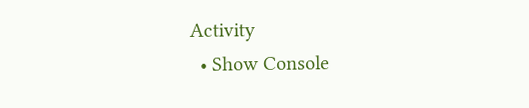Activity
  • Show Console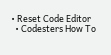• Reset Code Editor
  • Codesters How To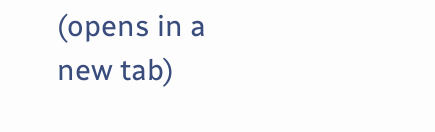(opens in a new tab)